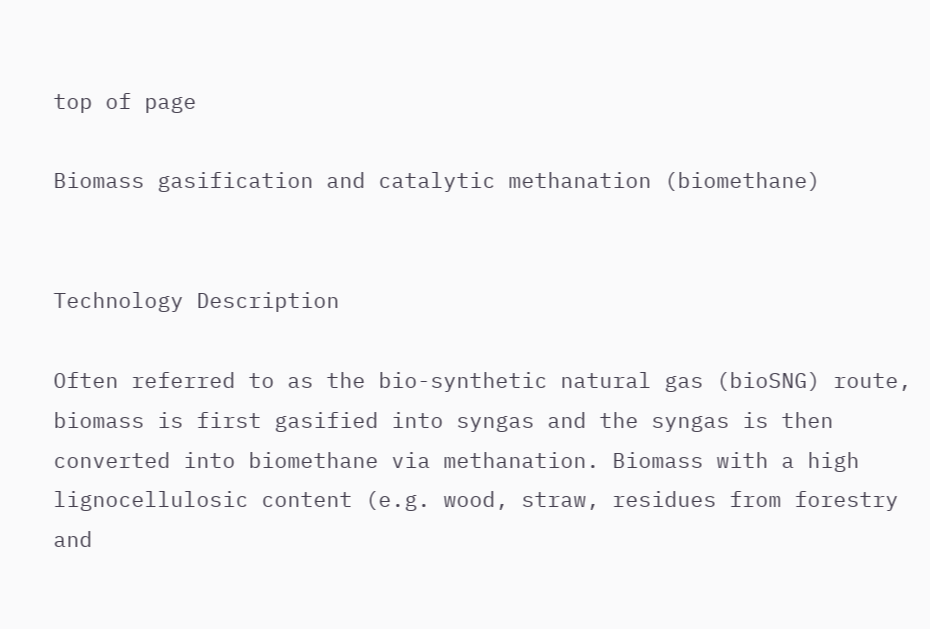top of page

Biomass gasification and catalytic methanation (biomethane)


Technology Description

Often referred to as the bio-synthetic natural gas (bioSNG) route, biomass is first gasified into syngas and the syngas is then converted into biomethane via methanation. Biomass with a high lignocellulosic content (e.g. wood, straw, residues from forestry and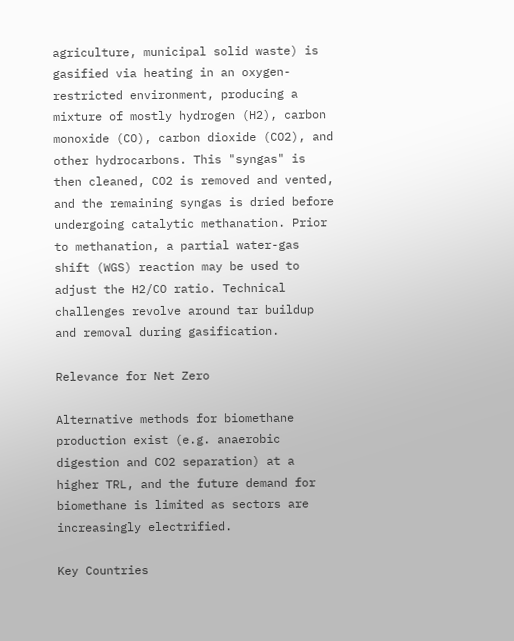agriculture, municipal solid waste) is gasified via heating in an oxygen-restricted environment, producing a mixture of mostly hydrogen (H2), carbon monoxide (CO), carbon dioxide (CO2), and other hydrocarbons. This "syngas" is then cleaned, CO2 is removed and vented, and the remaining syngas is dried before undergoing catalytic methanation. Prior to methanation, a partial water-gas shift (WGS) reaction may be used to adjust the H2/CO ratio. Technical challenges revolve around tar buildup and removal during gasification.

Relevance for Net Zero

Alternative methods for biomethane production exist (e.g. anaerobic digestion and CO2 separation) at a higher TRL, and the future demand for biomethane is limited as sectors are increasingly electrified.

Key Countries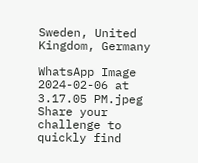Sweden, United Kingdom, Germany

WhatsApp Image 2024-02-06 at 3.17.05 PM.jpeg
Share your challenge to quickly find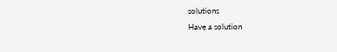solutions
Have a solution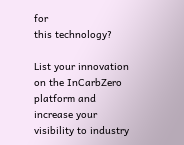for
this technology?

List your innovation on the InCarbZero platform and increase your visibility to industry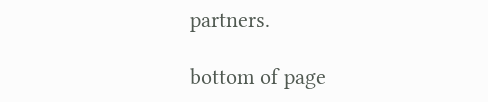partners.

bottom of page